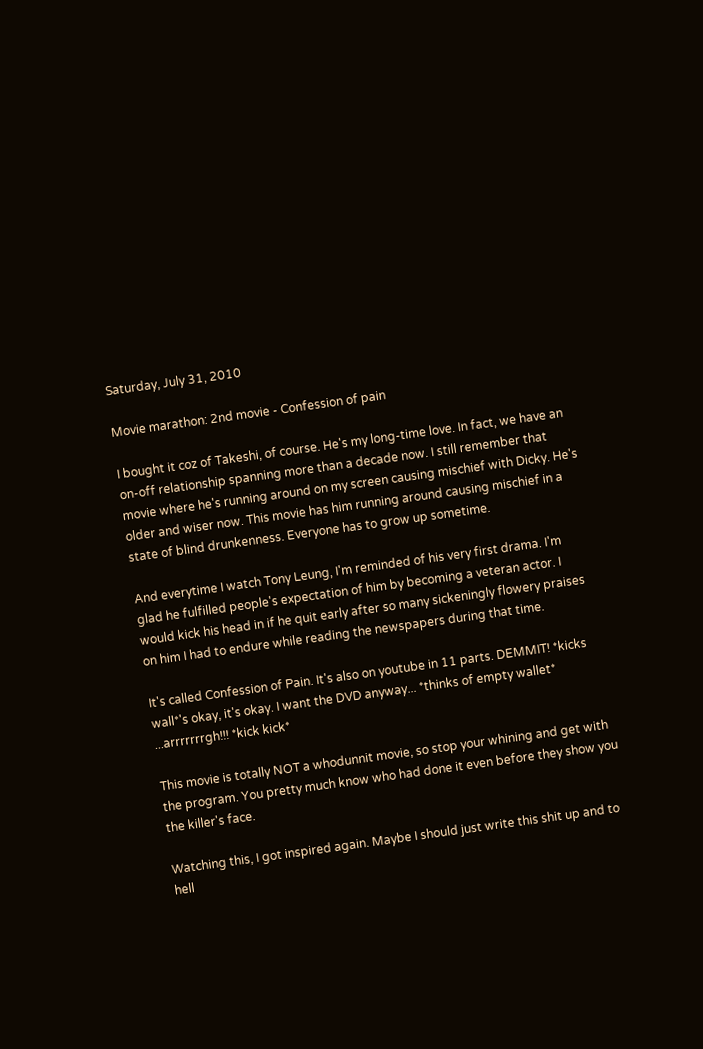Saturday, July 31, 2010

Movie marathon: 2nd movie - Confession of pain

I bought it coz of Takeshi, of course. He's my long-time love. In fact, we have an on-off relationship spanning more than a decade now. I still remember that movie where he's running around on my screen causing mischief with Dicky. He's older and wiser now. This movie has him running around causing mischief in a state of blind drunkenness. Everyone has to grow up sometime.

And everytime I watch Tony Leung, I'm reminded of his very first drama. I'm glad he fulfilled people's expectation of him by becoming a veteran actor. I would kick his head in if he quit early after so many sickeningly flowery praises on him I had to endure while reading the newspapers during that time.

It's called Confession of Pain. It's also on youtube in 11 parts. DEMMIT! *kicks wall*'s okay, it's okay. I want the DVD anyway... *thinks of empty wallet* ...arrrrrrrgh!!! *kick kick*

This movie is totally NOT a whodunnit movie, so stop your whining and get with the program. You pretty much know who had done it even before they show you the killer's face.

Watching this, I got inspired again. Maybe I should just write this shit up and to hell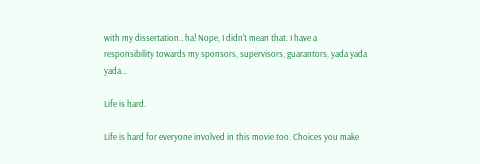with my dissertation.. ha! Nope, I didn't mean that. I have a responsibility towards my sponsors, supervisors, guarantors, yada yada yada...

Life is hard.

Life is hard for everyone involved in this movie too. Choices you make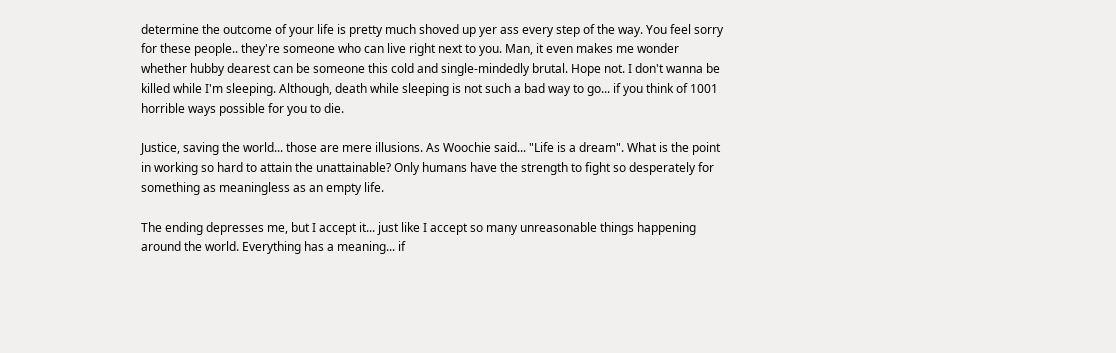determine the outcome of your life is pretty much shoved up yer ass every step of the way. You feel sorry for these people.. they're someone who can live right next to you. Man, it even makes me wonder whether hubby dearest can be someone this cold and single-mindedly brutal. Hope not. I don't wanna be killed while I'm sleeping. Although, death while sleeping is not such a bad way to go... if you think of 1001 horrible ways possible for you to die.

Justice, saving the world... those are mere illusions. As Woochie said... "Life is a dream". What is the point in working so hard to attain the unattainable? Only humans have the strength to fight so desperately for something as meaningless as an empty life.

The ending depresses me, but I accept it... just like I accept so many unreasonable things happening around the world. Everything has a meaning... if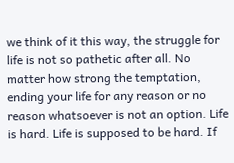we think of it this way, the struggle for life is not so pathetic after all. No matter how strong the temptation, ending your life for any reason or no reason whatsoever is not an option. Life is hard. Life is supposed to be hard. If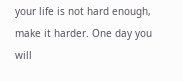your life is not hard enough, make it harder. One day you will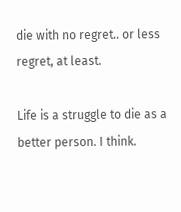die with no regret.. or less regret, at least.

Life is a struggle to die as a better person. I think.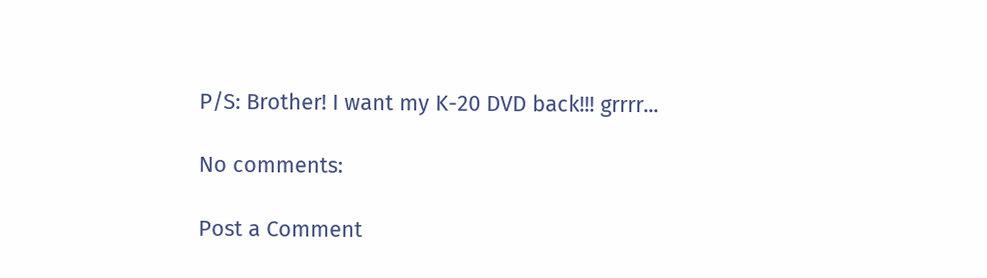P/S: Brother! I want my K-20 DVD back!!! grrrr...

No comments:

Post a Comment